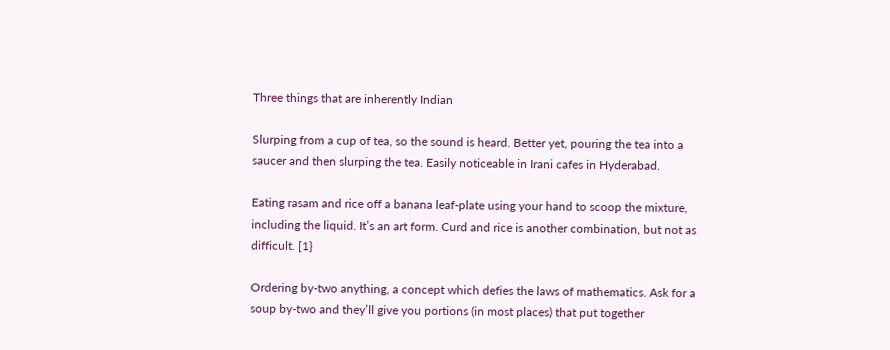Three things that are inherently Indian

Slurping from a cup of tea, so the sound is heard. Better yet, pouring the tea into a saucer and then slurping the tea. Easily noticeable in Irani cafes in Hyderabad.

Eating rasam and rice off a banana leaf-plate using your hand to scoop the mixture, including the liquid. It’s an art form. Curd and rice is another combination, but not as difficult. [1}

Ordering by-two anything, a concept which defies the laws of mathematics. Ask for a soup by-two and they’ll give you portions (in most places) that put together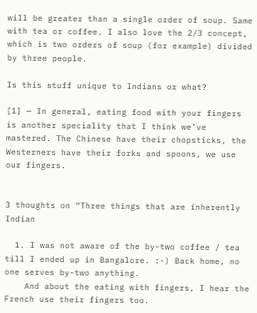will be greater than a single order of soup. Same with tea or coffee. I also love the 2/3 concept, which is two orders of soup (for example) divided by three people.

Is this stuff unique to Indians or what?

[1] — In general, eating food with your fingers is another speciality that I think we’ve mastered. The Chinese have their chopsticks, the Westerners have their forks and spoons, we use our fingers.


3 thoughts on “Three things that are inherently Indian

  1. I was not aware of the by-two coffee / tea till I ended up in Bangalore. :-) Back home, no one serves by-two anything.
    And about the eating with fingers, I hear the French use their fingers too.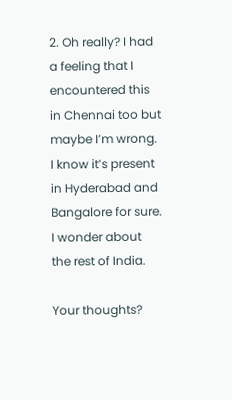2. Oh really? I had a feeling that I encountered this in Chennai too but maybe I’m wrong. I know it’s present in Hyderabad and Bangalore for sure. I wonder about the rest of India.

Your thoughts?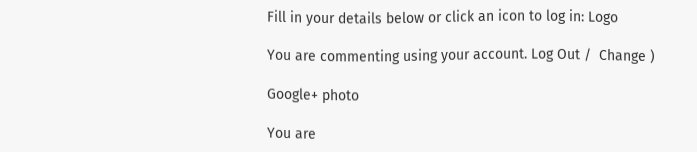Fill in your details below or click an icon to log in: Logo

You are commenting using your account. Log Out /  Change )

Google+ photo

You are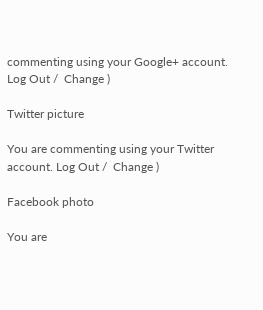commenting using your Google+ account. Log Out /  Change )

Twitter picture

You are commenting using your Twitter account. Log Out /  Change )

Facebook photo

You are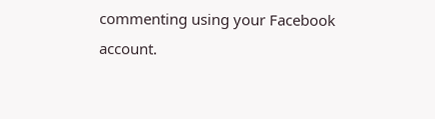commenting using your Facebook account.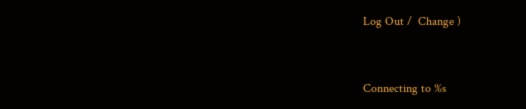Log Out /  Change )


Connecting to %s